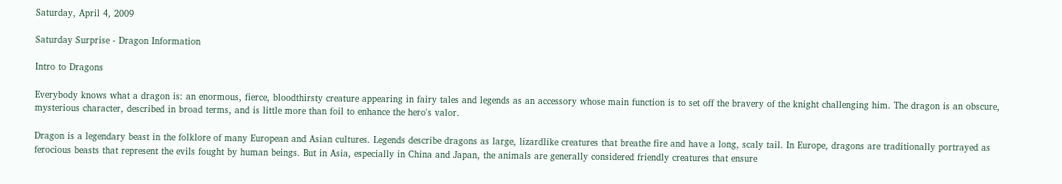Saturday, April 4, 2009

Saturday Surprise - Dragon Information

Intro to Dragons

Everybody knows what a dragon is: an enormous, fierce, bloodthirsty creature appearing in fairy tales and legends as an accessory whose main function is to set off the bravery of the knight challenging him. The dragon is an obscure, mysterious character, described in broad terms, and is little more than foil to enhance the hero's valor.

Dragon is a legendary beast in the folklore of many European and Asian cultures. Legends describe dragons as large, lizardlike creatures that breathe fire and have a long, scaly tail. In Europe, dragons are traditionally portrayed as ferocious beasts that represent the evils fought by human beings. But in Asia, especially in China and Japan, the animals are generally considered friendly creatures that ensure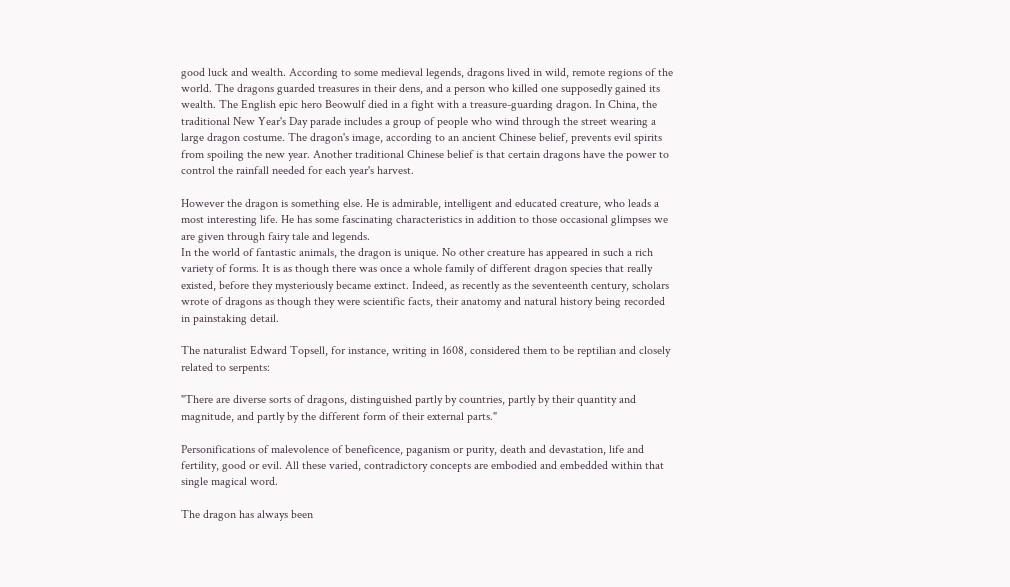good luck and wealth. According to some medieval legends, dragons lived in wild, remote regions of the world. The dragons guarded treasures in their dens, and a person who killed one supposedly gained its wealth. The English epic hero Beowulf died in a fight with a treasure-guarding dragon. In China, the traditional New Year's Day parade includes a group of people who wind through the street wearing a large dragon costume. The dragon's image, according to an ancient Chinese belief, prevents evil spirits from spoiling the new year. Another traditional Chinese belief is that certain dragons have the power to control the rainfall needed for each year's harvest.

However the dragon is something else. He is admirable, intelligent and educated creature, who leads a most interesting life. He has some fascinating characteristics in addition to those occasional glimpses we are given through fairy tale and legends.
In the world of fantastic animals, the dragon is unique. No other creature has appeared in such a rich variety of forms. It is as though there was once a whole family of different dragon species that really existed, before they mysteriously became extinct. Indeed, as recently as the seventeenth century, scholars wrote of dragons as though they were scientific facts, their anatomy and natural history being recorded in painstaking detail.

The naturalist Edward Topsell, for instance, writing in 1608, considered them to be reptilian and closely related to serpents:

"There are diverse sorts of dragons, distinguished partly by countries, partly by their quantity and magnitude, and partly by the different form of their external parts."

Personifications of malevolence of beneficence, paganism or purity, death and devastation, life and fertility, good or evil. All these varied, contradictory concepts are embodied and embedded within that single magical word.

The dragon has always been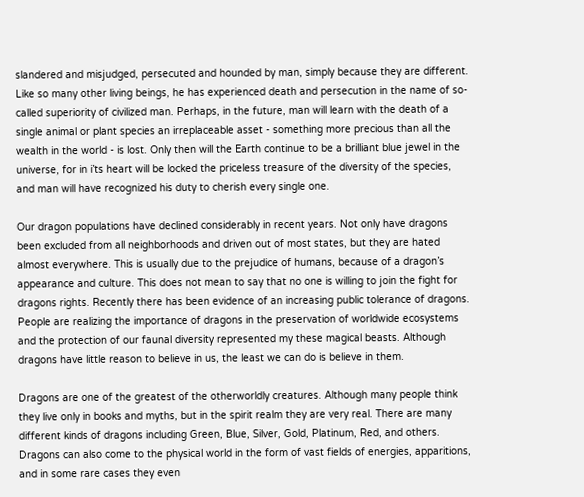slandered and misjudged, persecuted and hounded by man, simply because they are different. Like so many other living beings, he has experienced death and persecution in the name of so-called superiority of civilized man. Perhaps, in the future, man will learn with the death of a single animal or plant species an irreplaceable asset - something more precious than all the wealth in the world - is lost. Only then will the Earth continue to be a brilliant blue jewel in the universe, for in i’ts heart will be locked the priceless treasure of the diversity of the species, and man will have recognized his duty to cherish every single one.

Our dragon populations have declined considerably in recent years. Not only have dragons been excluded from all neighborhoods and driven out of most states, but they are hated almost everywhere. This is usually due to the prejudice of humans, because of a dragon’s appearance and culture. This does not mean to say that no one is willing to join the fight for dragons rights. Recently there has been evidence of an increasing public tolerance of dragons. People are realizing the importance of dragons in the preservation of worldwide ecosystems and the protection of our faunal diversity represented my these magical beasts. Although dragons have little reason to believe in us, the least we can do is believe in them.

Dragons are one of the greatest of the otherworldly creatures. Although many people think they live only in books and myths, but in the spirit realm they are very real. There are many different kinds of dragons including Green, Blue, Silver, Gold, Platinum, Red, and others. Dragons can also come to the physical world in the form of vast fields of energies, apparitions, and in some rare cases they even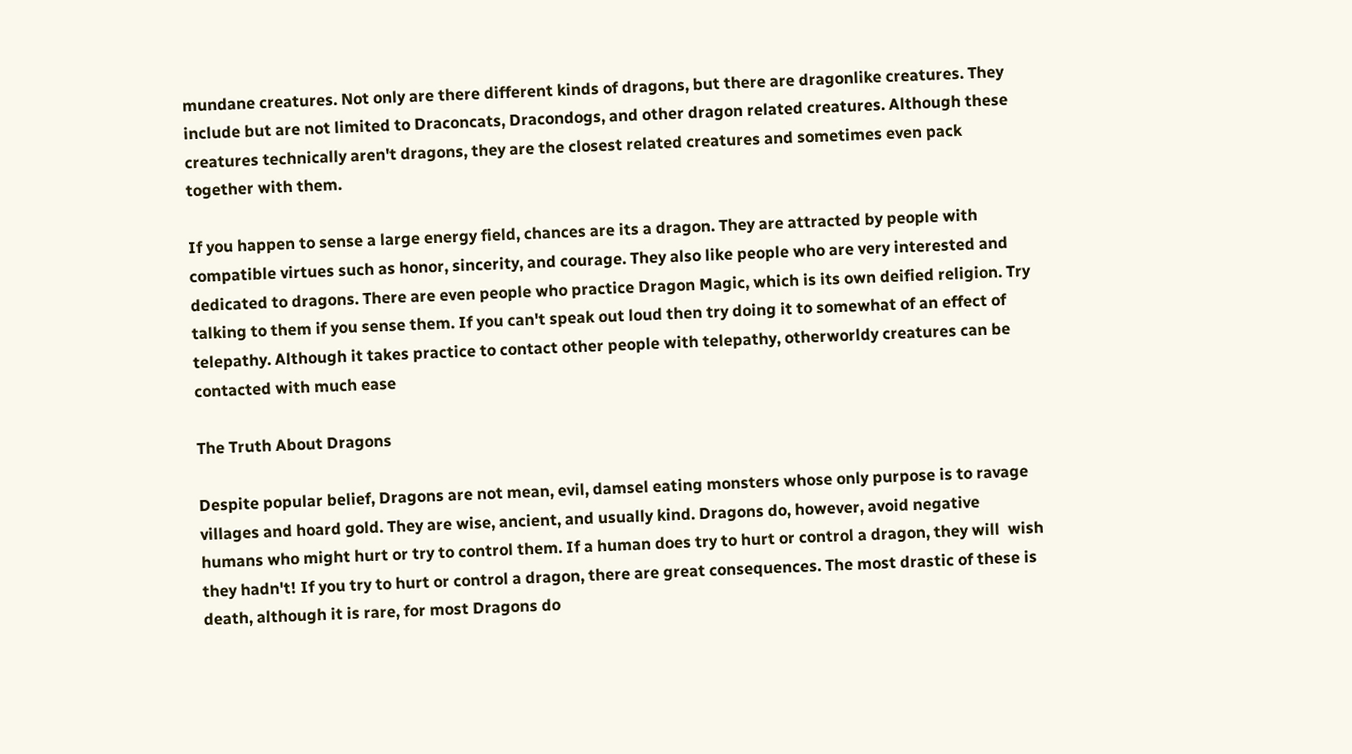mundane creatures. Not only are there different kinds of dragons, but there are dragonlike creatures. They include but are not limited to Draconcats, Dracondogs, and other dragon related creatures. Although these creatures technically aren't dragons, they are the closest related creatures and sometimes even pack together with them.

If you happen to sense a large energy field, chances are its a dragon. They are attracted by people with compatible virtues such as honor, sincerity, and courage. They also like people who are very interested and dedicated to dragons. There are even people who practice Dragon Magic, which is its own deified religion. Try talking to them if you sense them. If you can't speak out loud then try doing it to somewhat of an effect of telepathy. Although it takes practice to contact other people with telepathy, otherworldy creatures can be contacted with much ease

The Truth About Dragons

Despite popular belief, Dragons are not mean, evil, damsel eating monsters whose only purpose is to ravage villages and hoard gold. They are wise, ancient, and usually kind. Dragons do, however, avoid negative humans who might hurt or try to control them. If a human does try to hurt or control a dragon, they will  wish they hadn't! If you try to hurt or control a dragon, there are great consequences. The most drastic of these is death, although it is rare, for most Dragons do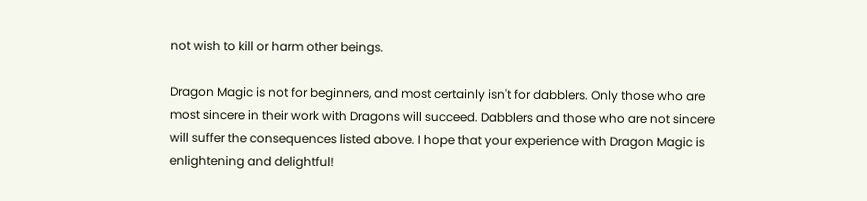not wish to kill or harm other beings.

Dragon Magic is not for beginners, and most certainly isn't for dabblers. Only those who are most sincere in their work with Dragons will succeed. Dabblers and those who are not sincere will suffer the consequences listed above. I hope that your experience with Dragon Magic is enlightening and delightful!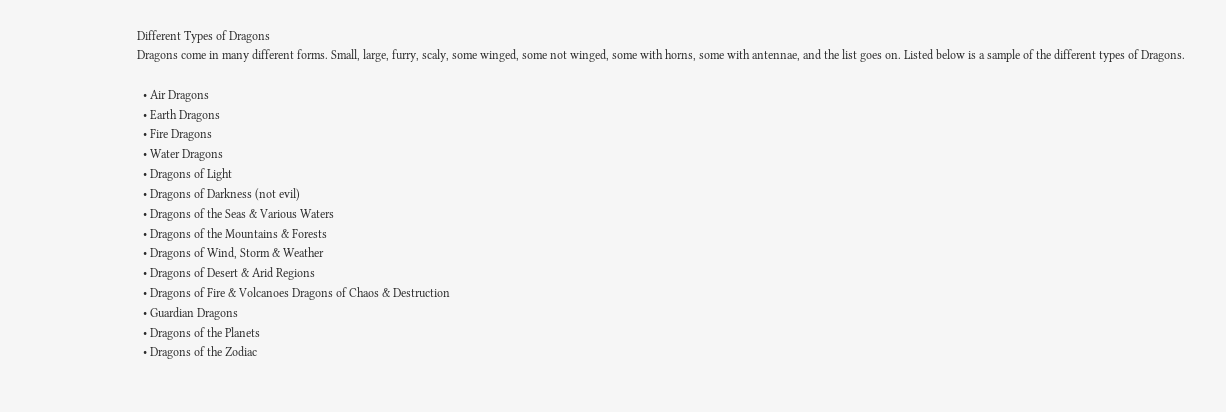Different Types of Dragons
Dragons come in many different forms. Small, large, furry, scaly, some winged, some not winged, some with horns, some with antennae, and the list goes on. Listed below is a sample of the different types of Dragons.

  • Air Dragons
  • Earth Dragons
  • Fire Dragons
  • Water Dragons
  • Dragons of Light
  • Dragons of Darkness (not evil)
  • Dragons of the Seas & Various Waters
  • Dragons of the Mountains & Forests
  • Dragons of Wind, Storm & Weather
  • Dragons of Desert & Arid Regions
  • Dragons of Fire & Volcanoes Dragons of Chaos & Destruction
  • Guardian Dragons
  • Dragons of the Planets
  • Dragons of the Zodiac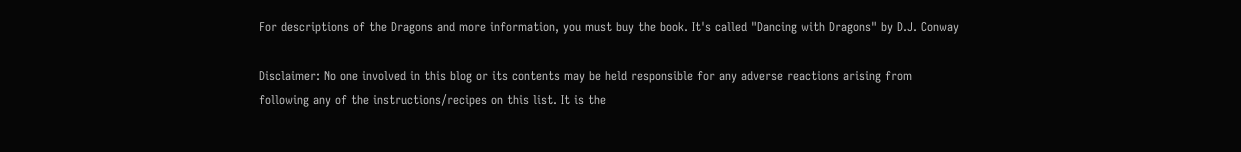For descriptions of the Dragons and more information, you must buy the book. It's called "Dancing with Dragons" by D.J. Conway

Disclaimer: No one involved in this blog or its contents may be held responsible for any adverse reactions arising from following any of the instructions/recipes on this list. It is the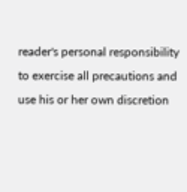reader's personal responsibility to exercise all precautions and use his or her own discretion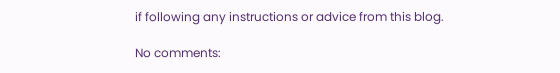if following any instructions or advice from this blog.

No comments: